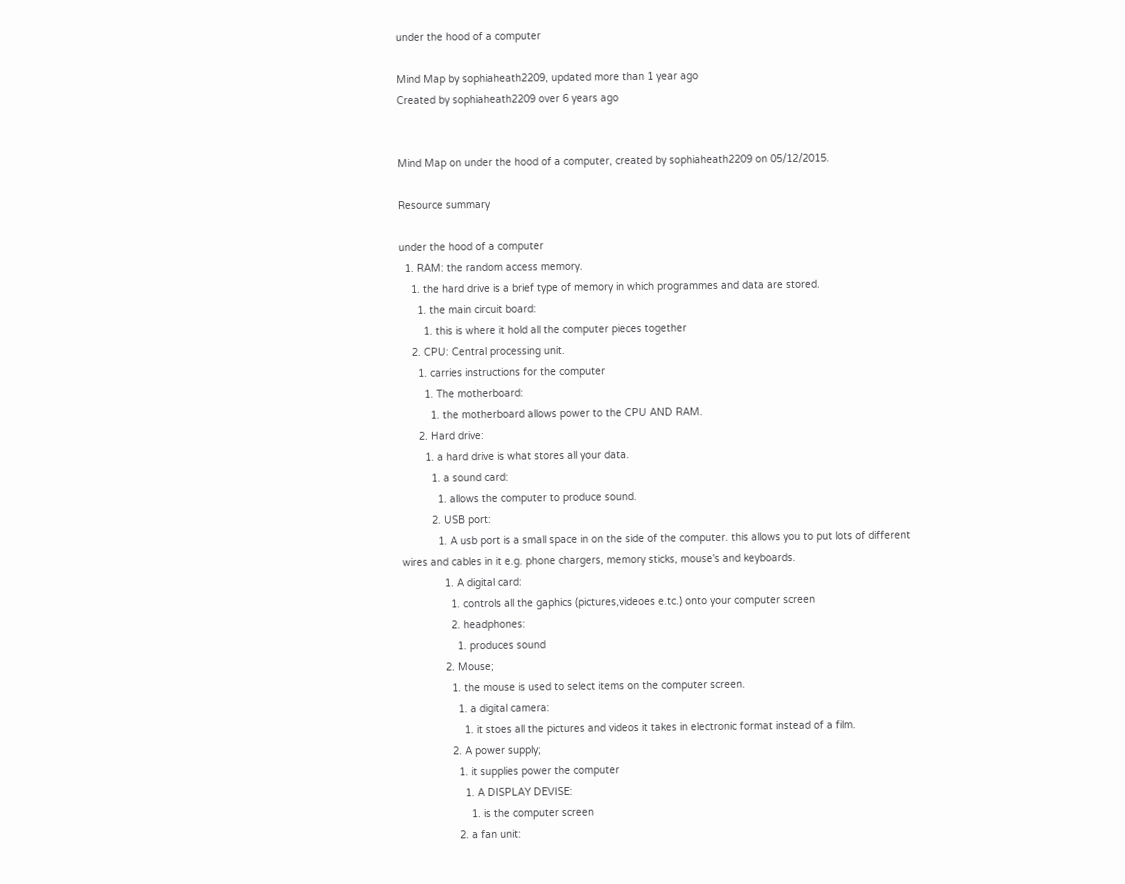under the hood of a computer

Mind Map by sophiaheath2209, updated more than 1 year ago
Created by sophiaheath2209 over 6 years ago


Mind Map on under the hood of a computer, created by sophiaheath2209 on 05/12/2015.

Resource summary

under the hood of a computer
  1. RAM: the random access memory.
    1. the hard drive is a brief type of memory in which programmes and data are stored.
      1. the main circuit board:
        1. this is where it hold all the computer pieces together
    2. CPU: Central processing unit.
      1. carries instructions for the computer
        1. The motherboard:
          1. the motherboard allows power to the CPU AND RAM.
      2. Hard drive:
        1. a hard drive is what stores all your data.
          1. a sound card:
            1. allows the computer to produce sound.
          2. USB port:
            1. A usb port is a small space in on the side of the computer. this allows you to put lots of different wires and cables in it e.g. phone chargers, memory sticks, mouse's and keyboards.
              1. A digital card:
                1. controls all the gaphics (pictures,videoes e.tc.) onto your computer screen
                2. headphones:
                  1. produces sound
              2. Mouse;
                1. the mouse is used to select items on the computer screen.
                  1. a digital camera:
                    1. it stoes all the pictures and videos it takes in electronic format instead of a film.
                2. A power supply;
                  1. it supplies power the computer
                    1. A DISPLAY DEVISE:
                      1. is the computer screen
                  2. a fan unit: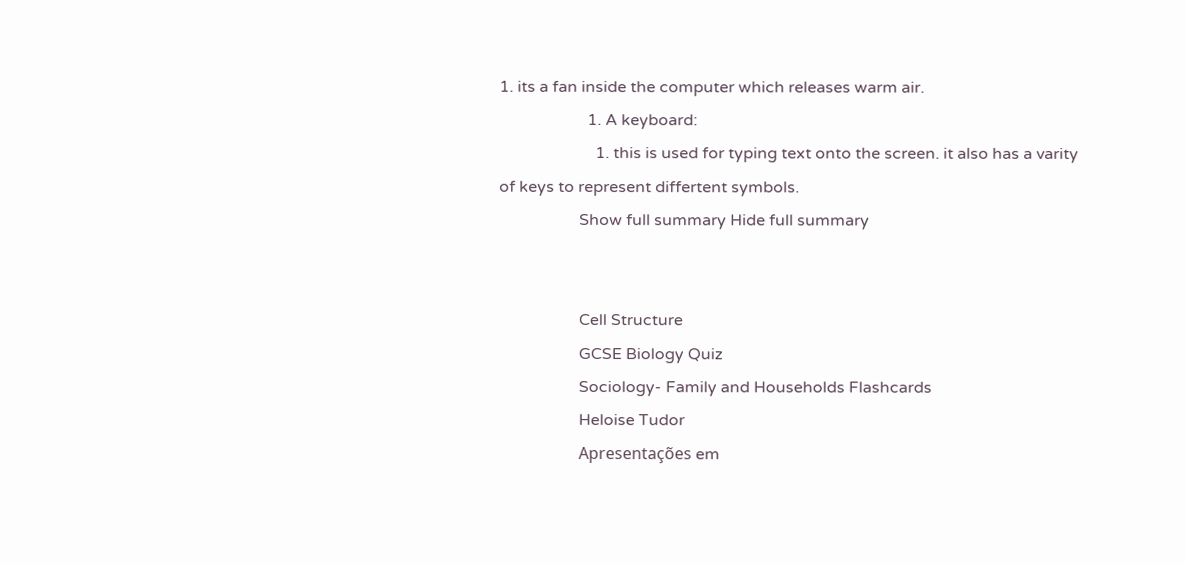1. its a fan inside the computer which releases warm air.
                      1. A keyboard:
                        1. this is used for typing text onto the screen. it also has a varity of keys to represent differtent symbols.
                    Show full summary Hide full summary


                    Cell Structure
                    GCSE Biology Quiz
                    Sociology- Family and Households Flashcards
                    Heloise Tudor
                    Apresentações em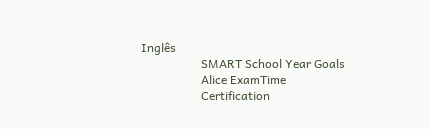Inglês
                    SMART School Year Goals
                    Alice ExamTime
                    Certification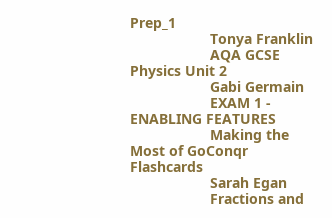Prep_1
                    Tonya Franklin
                    AQA GCSE Physics Unit 2
                    Gabi Germain
                    EXAM 1 - ENABLING FEATURES
                    Making the Most of GoConqr Flashcards
                    Sarah Egan
                    Fractions and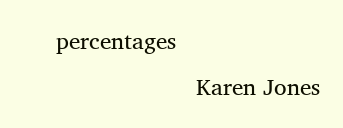percentages
                    Karen Jones